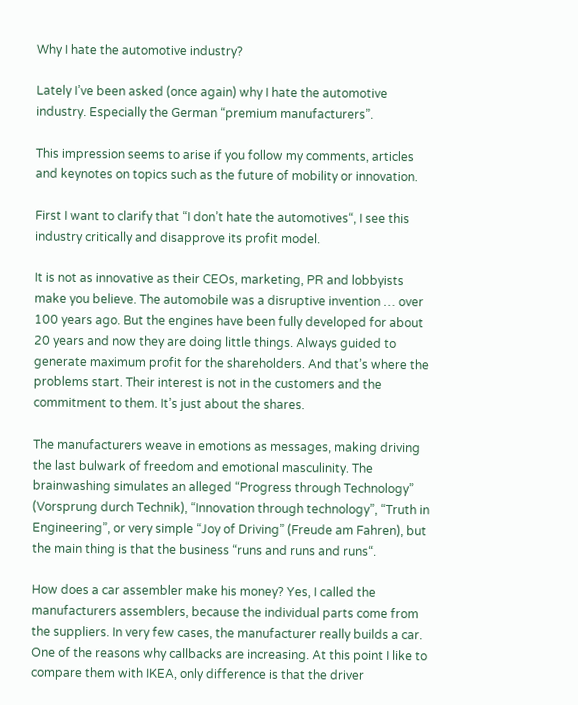Why I hate the automotive industry?

Lately I’ve been asked (once again) why I hate the automotive industry. Especially the German “premium manufacturers”.

This impression seems to arise if you follow my comments, articles and keynotes on topics such as the future of mobility or innovation.

First I want to clarify that “I don’t hate the automotives“, I see this industry critically and disapprove its profit model.

It is not as innovative as their CEOs, marketing, PR and lobbyists make you believe. The automobile was a disruptive invention … over 100 years ago. But the engines have been fully developed for about 20 years and now they are doing little things. Always guided to generate maximum profit for the shareholders. And that’s where the problems start. Their interest is not in the customers and the commitment to them. It’s just about the shares.

The manufacturers weave in emotions as messages, making driving the last bulwark of freedom and emotional masculinity. The brainwashing simulates an alleged “Progress through Technology” (Vorsprung durch Technik), “Innovation through technology”, “Truth in Engineering”, or very simple “Joy of Driving” (Freude am Fahren), but the main thing is that the business “runs and runs and runs“.

How does a car assembler make his money? Yes, I called the manufacturers assemblers, because the individual parts come from the suppliers. In very few cases, the manufacturer really builds a car. One of the reasons why callbacks are increasing. At this point I like to compare them with IKEA, only difference is that the driver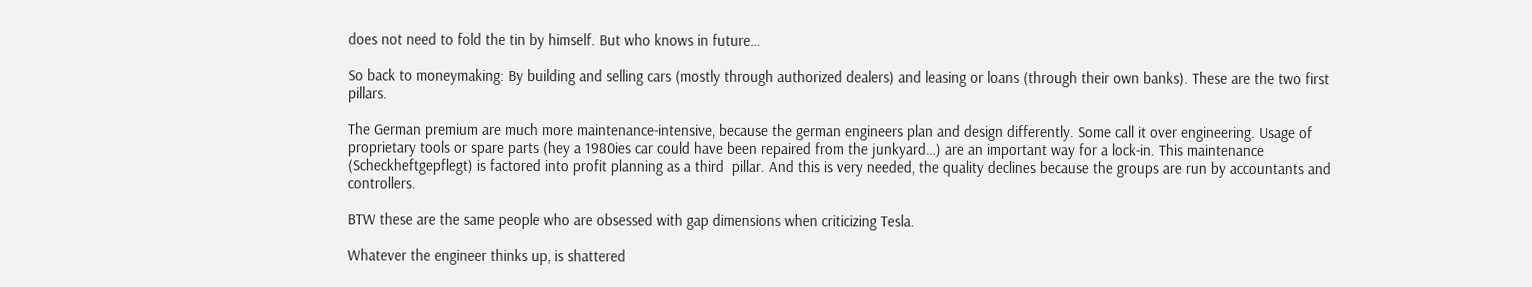does not need to fold the tin by himself. But who knows in future…

So back to moneymaking: By building and selling cars (mostly through authorized dealers) and leasing or loans (through their own banks). These are the two first  pillars.

The German premium are much more maintenance-intensive, because the german engineers plan and design differently. Some call it over engineering. Usage of proprietary tools or spare parts (hey a 1980ies car could have been repaired from the junkyard…) are an important way for a lock-in. This maintenance (Scheckheftgepflegt) is factored into profit planning as a third  pillar. And this is very needed, the quality declines because the groups are run by accountants and controllers.

BTW these are the same people who are obsessed with gap dimensions when criticizing Tesla.

Whatever the engineer thinks up, is shattered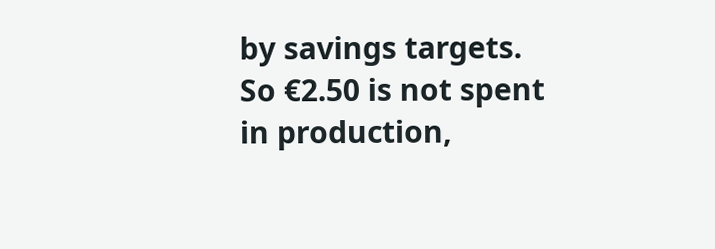by savings targets. So €2.50 is not spent in production,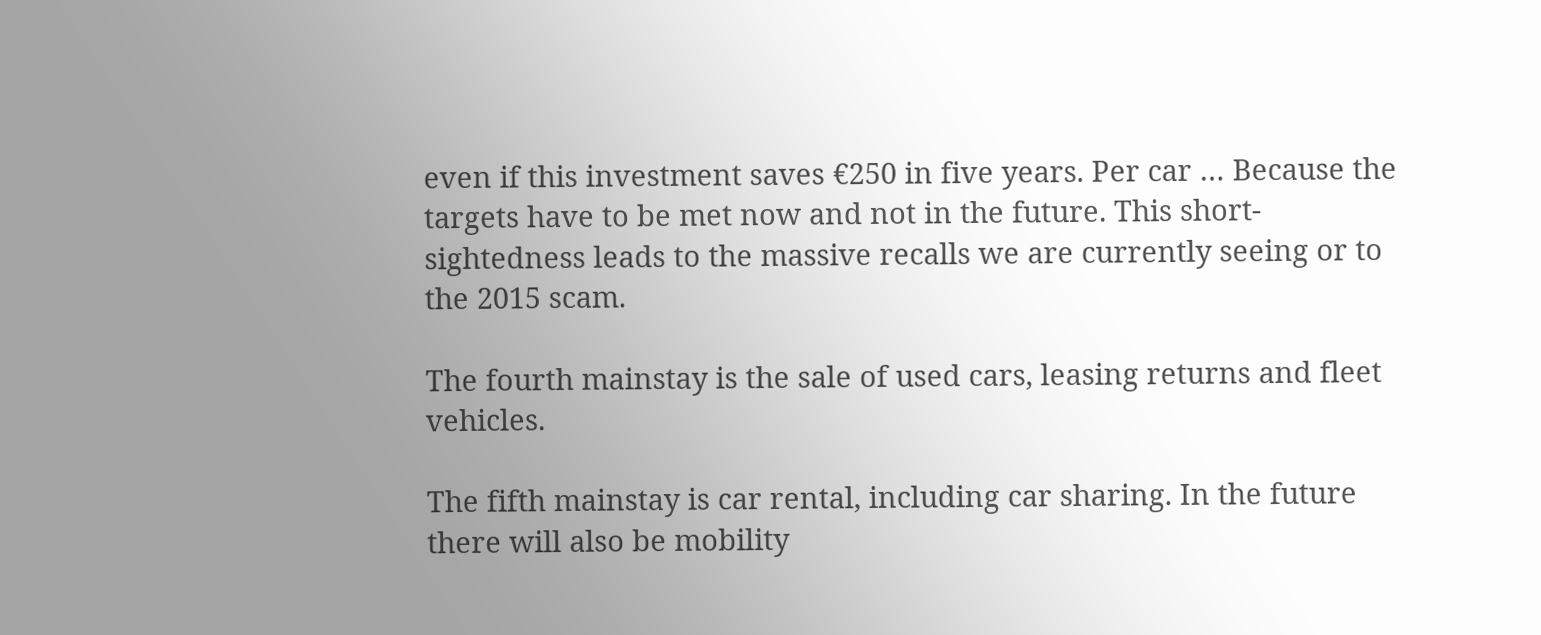even if this investment saves €250 in five years. Per car … Because the targets have to be met now and not in the future. This short-sightedness leads to the massive recalls we are currently seeing or to the 2015 scam.

The fourth mainstay is the sale of used cars, leasing returns and fleet vehicles.

The fifth mainstay is car rental, including car sharing. In the future there will also be mobility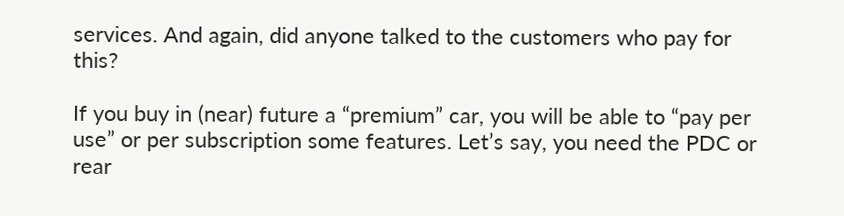services. And again, did anyone talked to the customers who pay for this?

If you buy in (near) future a “premium” car, you will be able to “pay per use” or per subscription some features. Let’s say, you need the PDC or rear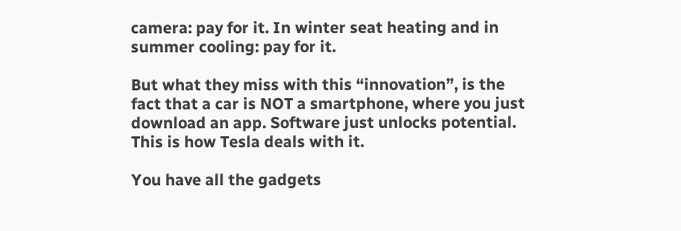camera: pay for it. In winter seat heating and in summer cooling: pay for it.

But what they miss with this “innovation”, is the fact that a car is NOT a smartphone, where you just download an app. Software just unlocks potential. This is how Tesla deals with it.

You have all the gadgets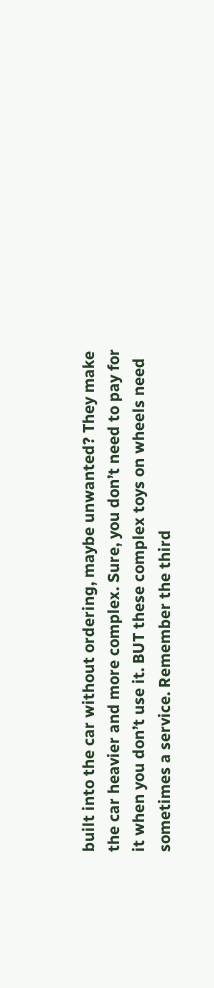built into the car without ordering, maybe unwanted? They make the car heavier and more complex. Sure, you don’t need to pay for it when you don’t use it. BUT these complex toys on wheels need sometimes a service. Remember the third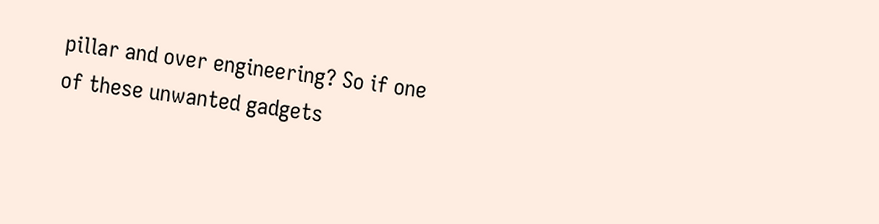pillar and over engineering? So if one of these unwanted gadgets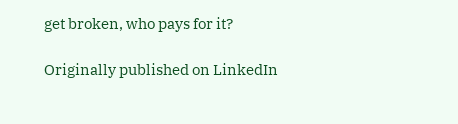get broken, who pays for it?

Originally published on LinkedIn